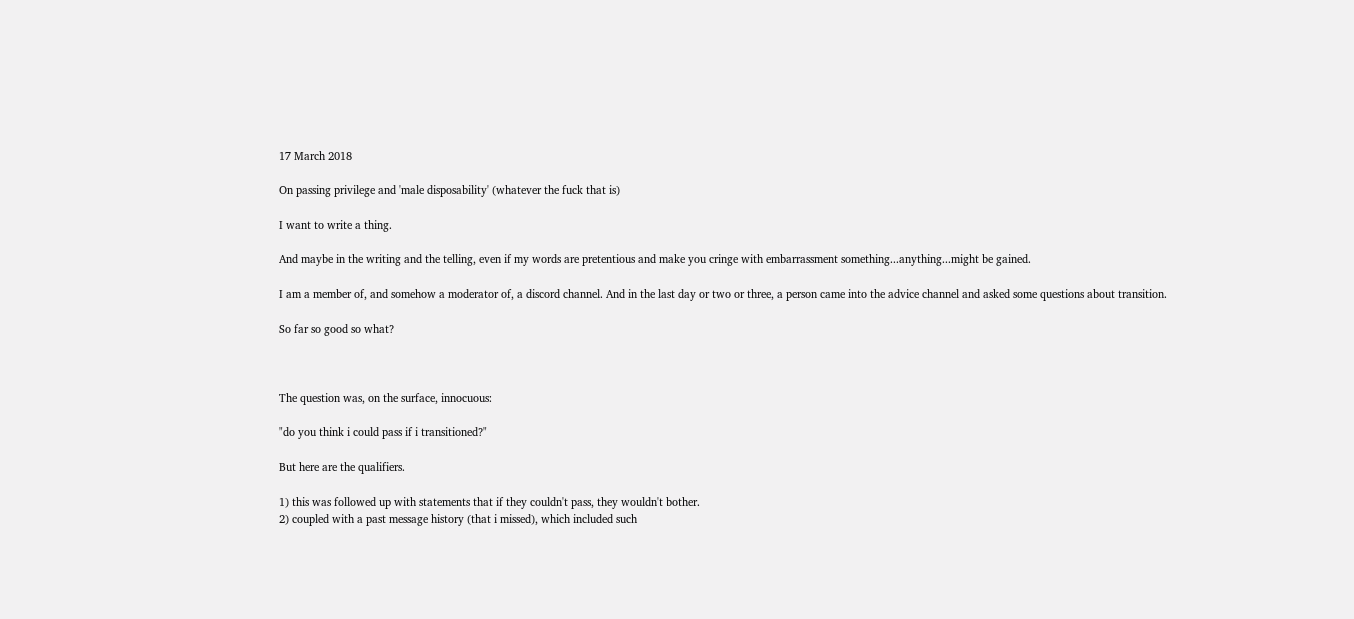17 March 2018

On passing privilege and 'male disposability' (whatever the fuck that is)

I want to write a thing.

And maybe in the writing and the telling, even if my words are pretentious and make you cringe with embarrassment something...anything...might be gained.

I am a member of, and somehow a moderator of, a discord channel. And in the last day or two or three, a person came into the advice channel and asked some questions about transition.

So far so good so what?



The question was, on the surface, innocuous:

"do you think i could pass if i transitioned?"

But here are the qualifiers.

1) this was followed up with statements that if they couldn't pass, they wouldn't bother.
2) coupled with a past message history (that i missed), which included such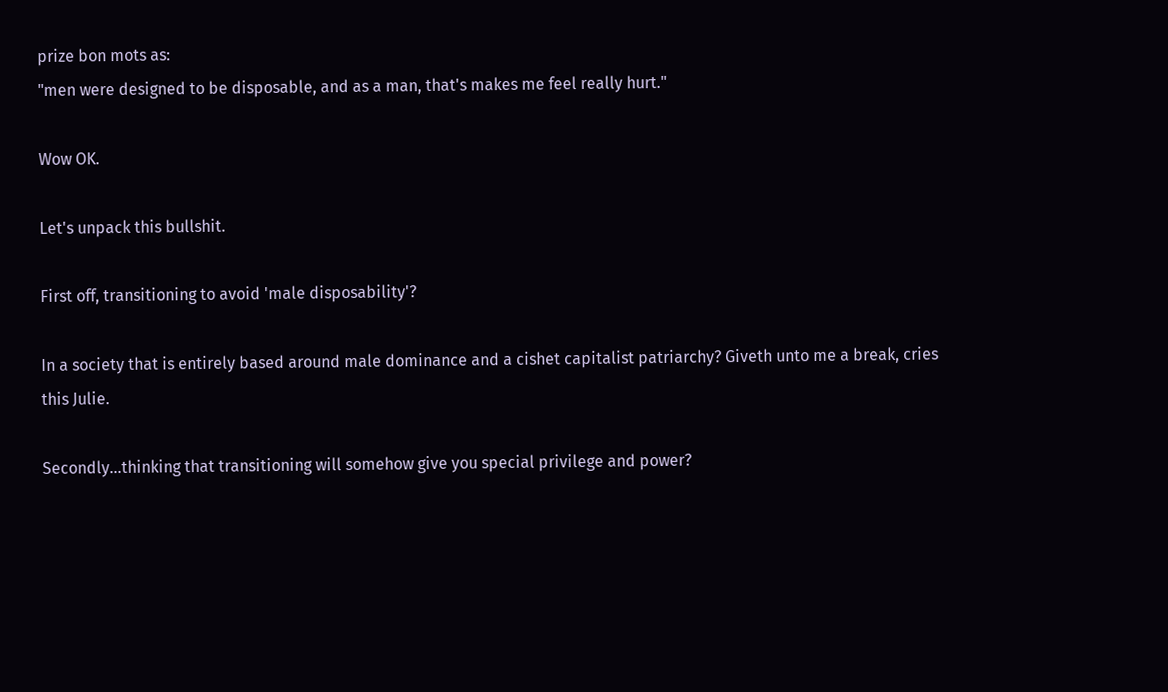prize bon mots as:
"men were designed to be disposable, and as a man, that's makes me feel really hurt."

Wow OK.

Let's unpack this bullshit.

First off, transitioning to avoid 'male disposability'?

In a society that is entirely based around male dominance and a cishet capitalist patriarchy? Giveth unto me a break, cries this Julie.

Secondly...thinking that transitioning will somehow give you special privilege and power?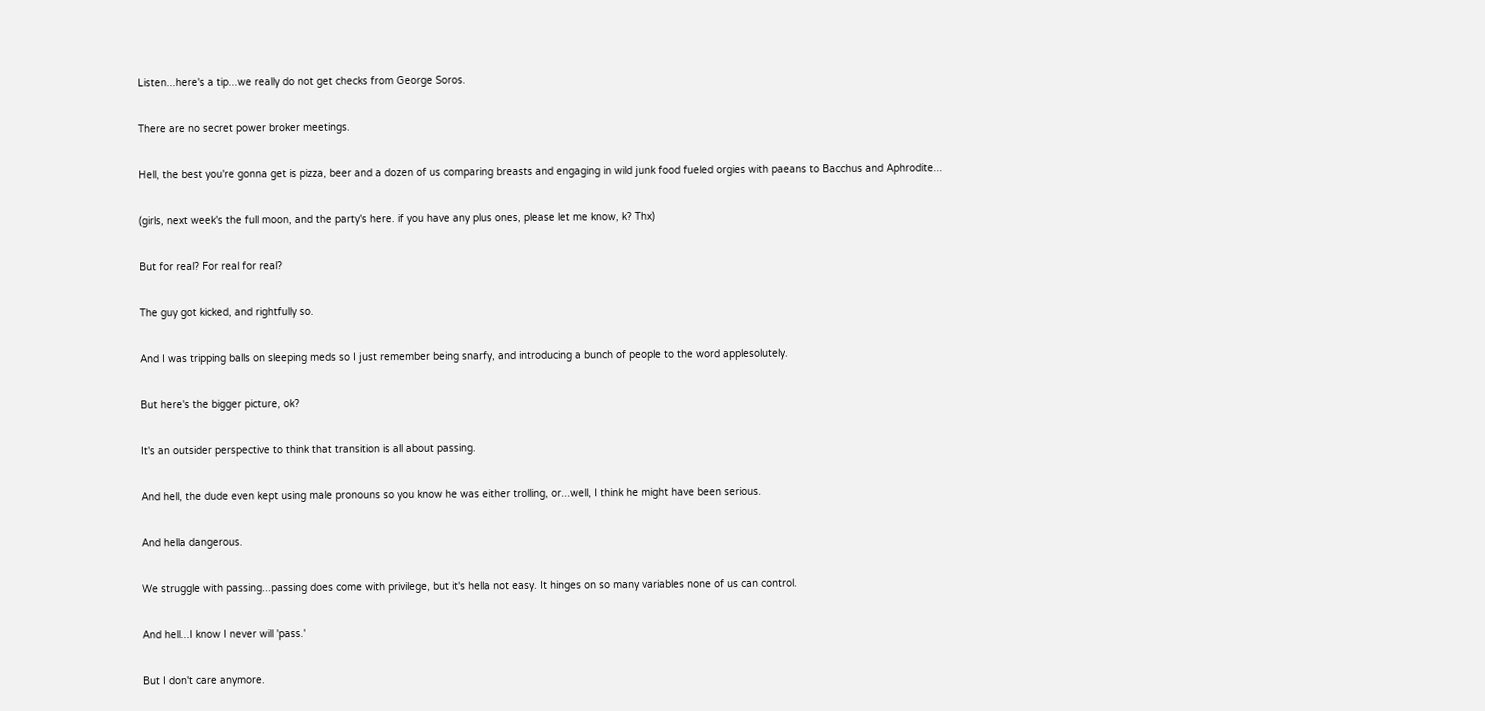Listen...here's a tip...we really do not get checks from George Soros.

There are no secret power broker meetings.

Hell, the best you're gonna get is pizza, beer and a dozen of us comparing breasts and engaging in wild junk food fueled orgies with paeans to Bacchus and Aphrodite...

(girls, next week's the full moon, and the party's here. if you have any plus ones, please let me know, k? Thx)

But for real? For real for real?

The guy got kicked, and rightfully so.

And I was tripping balls on sleeping meds so I just remember being snarfy, and introducing a bunch of people to the word applesolutely.

But here's the bigger picture, ok?

It's an outsider perspective to think that transition is all about passing.

And hell, the dude even kept using male pronouns so you know he was either trolling, or...well, I think he might have been serious.

And hella dangerous.

We struggle with passing...passing does come with privilege, but it's hella not easy. It hinges on so many variables none of us can control.

And hell...I know I never will 'pass.'

But I don't care anymore.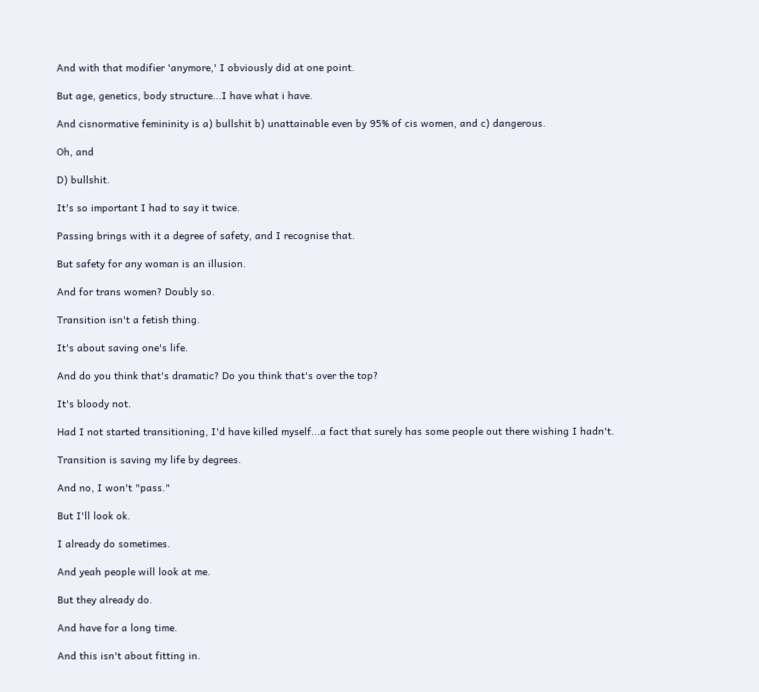And with that modifier 'anymore,' I obviously did at one point.

But age, genetics, body structure...I have what i have.

And cisnormative femininity is a) bullshit b) unattainable even by 95% of cis women, and c) dangerous.

Oh, and

D) bullshit.

It's so important I had to say it twice.

Passing brings with it a degree of safety, and I recognise that.

But safety for any woman is an illusion.

And for trans women? Doubly so.

Transition isn't a fetish thing.

It's about saving one's life.

And do you think that's dramatic? Do you think that's over the top?

It's bloody not.

Had I not started transitioning, I'd have killed myself...a fact that surely has some people out there wishing I hadn't.

Transition is saving my life by degrees.

And no, I won't "pass."

But I'll look ok.

I already do sometimes.

And yeah people will look at me.

But they already do.

And have for a long time.

And this isn't about fitting in.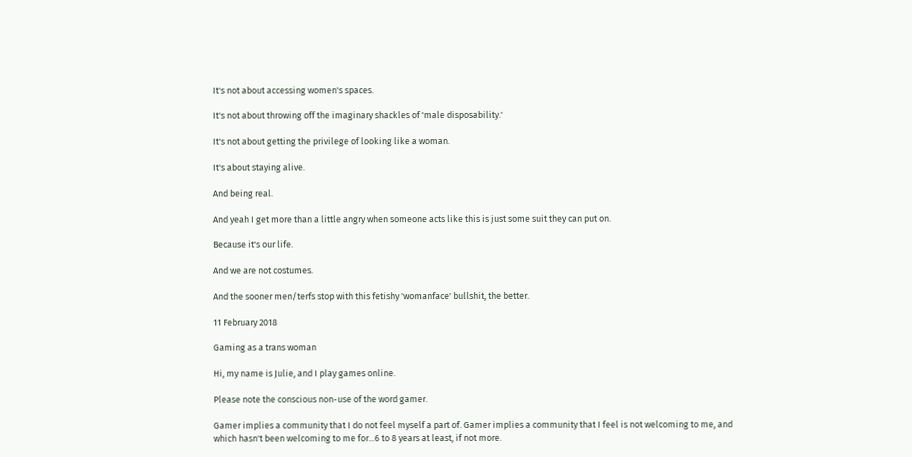It's not about accessing women's spaces.

It's not about throwing off the imaginary shackles of 'male disposability.'

It's not about getting the privilege of looking like a woman.

It's about staying alive.

And being real.

And yeah I get more than a little angry when someone acts like this is just some suit they can put on.

Because it's our life.

And we are not costumes.

And the sooner men/terfs stop with this fetishy 'womanface' bullshit, the better.

11 February 2018

Gaming as a trans woman

Hi, my name is Julie, and I play games online.

Please note the conscious non-use of the word gamer.

Gamer implies a community that I do not feel myself a part of. Gamer implies a community that I feel is not welcoming to me, and which hasn't been welcoming to me for...6 to 8 years at least, if not more.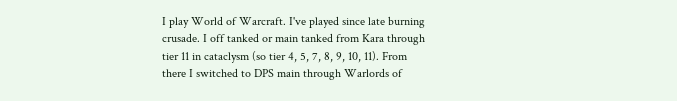I play World of Warcraft. I've played since late burning crusade. I off tanked or main tanked from Kara through tier 11 in cataclysm (so tier 4, 5, 7, 8, 9, 10, 11). From there I switched to DPS main through Warlords of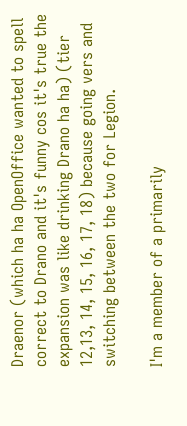Draenor (which ha ha OpenOffice wanted to spell correct to Drano and it's funny cos it's true the expansion was like drinking Drano ha ha) (tier 12,13, 14, 15, 16, 17, 18) because going vers and switching between the two for Legion.

I'm a member of a primarily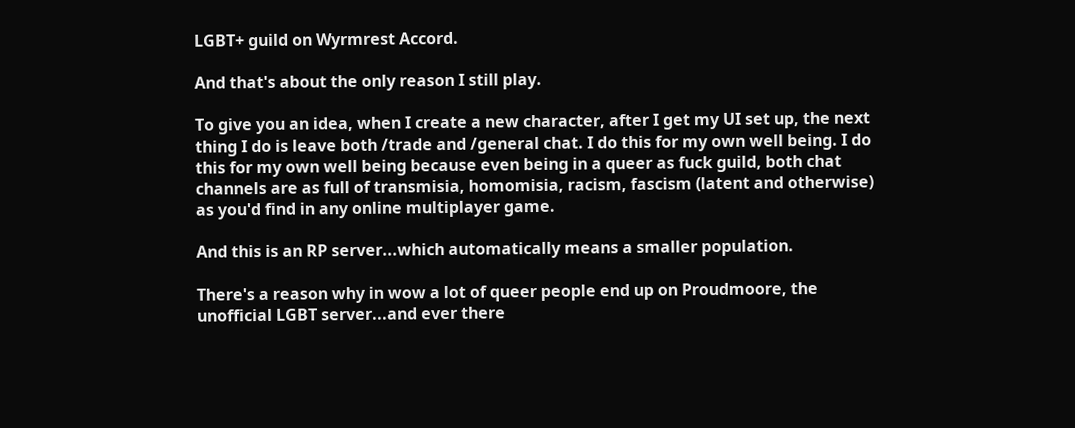LGBT+ guild on Wyrmrest Accord.

And that's about the only reason I still play.

To give you an idea, when I create a new character, after I get my UI set up, the next thing I do is leave both /trade and /general chat. I do this for my own well being. I do this for my own well being because even being in a queer as fuck guild, both chat channels are as full of transmisia, homomisia, racism, fascism (latent and otherwise) as you'd find in any online multiplayer game.

And this is an RP server...which automatically means a smaller population.

There's a reason why in wow a lot of queer people end up on Proudmoore, the unofficial LGBT server...and ever there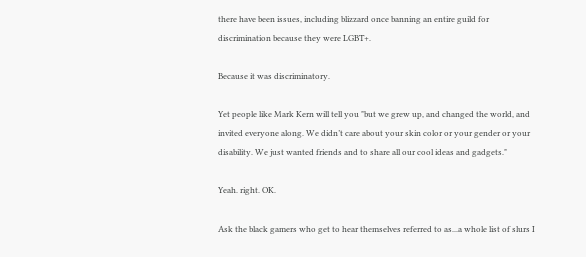there have been issues, including blizzard once banning an entire guild for discrimination because they were LGBT+.

Because it was discriminatory.

Yet people like Mark Kern will tell you "but we grew up, and changed the world, and invited everyone along. We didn’t care about your skin color or your gender or your disability. We just wanted friends and to share all our cool ideas and gadgets."

Yeah. right. OK.

Ask the black gamers who get to hear themselves referred to as...a whole list of slurs I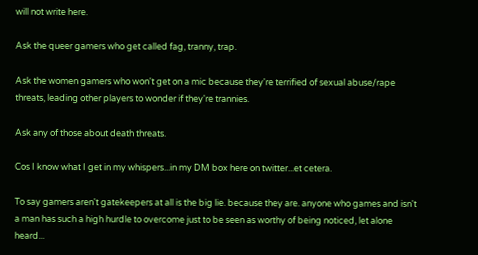will not write here.

Ask the queer gamers who get called fag, tranny, trap.

Ask the women gamers who won't get on a mic because they're terrified of sexual abuse/rape threats, leading other players to wonder if they're trannies.

Ask any of those about death threats.

Cos I know what I get in my whispers...in my DM box here on twitter...et cetera.

To say gamers aren't gatekeepers at all is the big lie. because they are. anyone who games and isn't a man has such a high hurdle to overcome just to be seen as worthy of being noticed, let alone heard...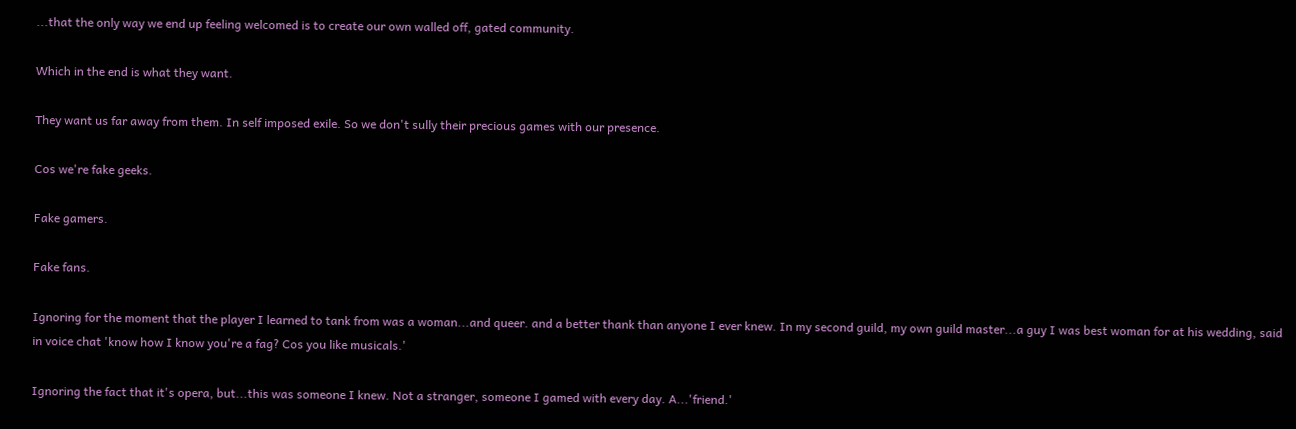...that the only way we end up feeling welcomed is to create our own walled off, gated community.

Which in the end is what they want.

They want us far away from them. In self imposed exile. So we don't sully their precious games with our presence.

Cos we're fake geeks.

Fake gamers.

Fake fans.

Ignoring for the moment that the player I learned to tank from was a woman...and queer. and a better thank than anyone I ever knew. In my second guild, my own guild master...a guy I was best woman for at his wedding, said in voice chat 'know how I know you're a fag? Cos you like musicals.'

Ignoring the fact that it's opera, but...this was someone I knew. Not a stranger, someone I gamed with every day. A...'friend.'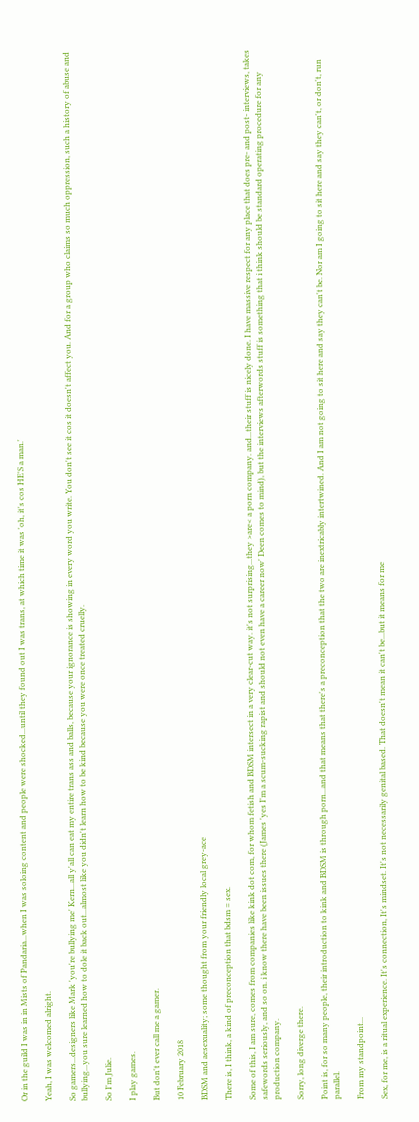Or in the guild I was in in Mists of Pandaria...when I was soloing content and people were shocked...until they found out I was trans, at which time it was 'oh, it's cos HE'S a man.'

Yeah, I was welcomed alright.

So gamers...designers like Mark 'you're bullying me' Kern...all y'all can eat my entire trans ass and balls, because your ignorance is showing in every word you write. You don't see it cos it doesn't affect you. And for a group who claims so much oppression, such a history of abuse and bullying...you sure learned how to dole it back out...almost like you didn't learn how to be kind because you were once treated cruelly.

So I'm Julie.

I play games.

But don't ever call me a gamer.

10 February 2018

BDSM and aesexuality; some thought from your friendly local grey-ace

There is, I think, a kind of preconception that bdsm = sex.

Some of this, I am sure, comes from companies like kink dot com, for whom fetish and BDSM intersect in a very clear-cut way. it's not surprising...they >are< a porn company. and...their stuff is nicely done. I have massive respect for any place that does pre- and post- interviews, takes safewords seriously, and so on. i know there have been issues there (James 'yes I'm a scum-sucking rapist and should not even have a career now' Deen comes to mind), but the interviews afterwords stuff is something that i think should be standard operating procedure for any production company.

Sorry, long diverge there.

Point is, for so many people, their introduction to kink and BDSM is through porn...and that means that there's a preconception that the two are inextricably intertwined. And I am not going to sit here and say they can't be. Nor am I going to sit here and say they can't, or don't, run parallel.

From my standpoint...

Sex, for me, is a ritual experience. It's connection, It's mindset. It's not necessarily genital based. That doesn't mean it can't be...but it means for me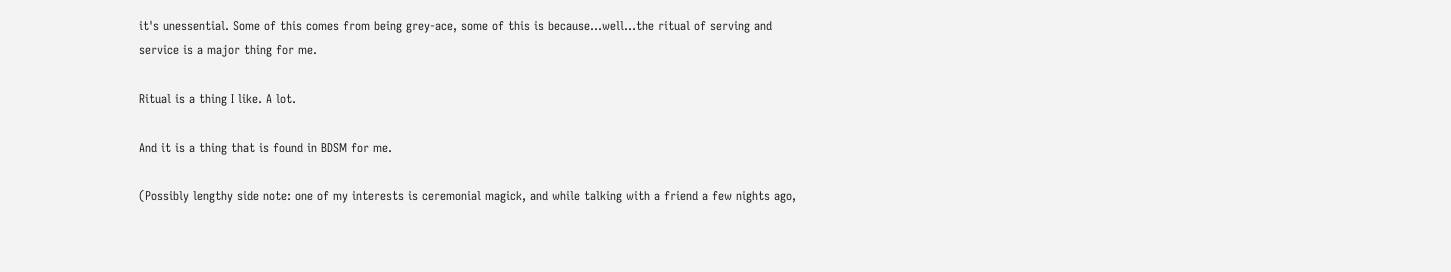it's unessential. Some of this comes from being grey-ace, some of this is because...well...the ritual of serving and service is a major thing for me.

Ritual is a thing I like. A lot.

And it is a thing that is found in BDSM for me.

(Possibly lengthy side note: one of my interests is ceremonial magick, and while talking with a friend a few nights ago,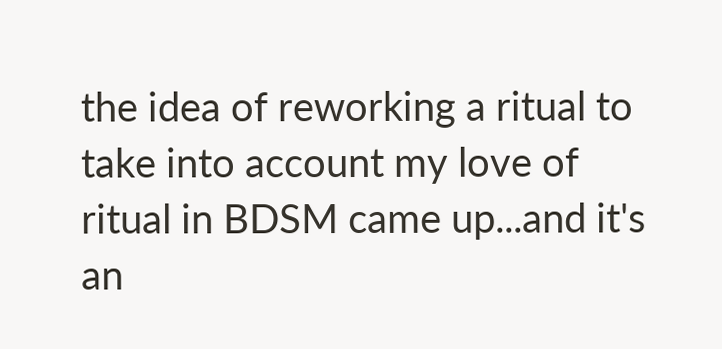the idea of reworking a ritual to take into account my love of ritual in BDSM came up...and it's an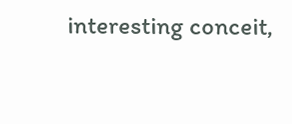interesting conceit,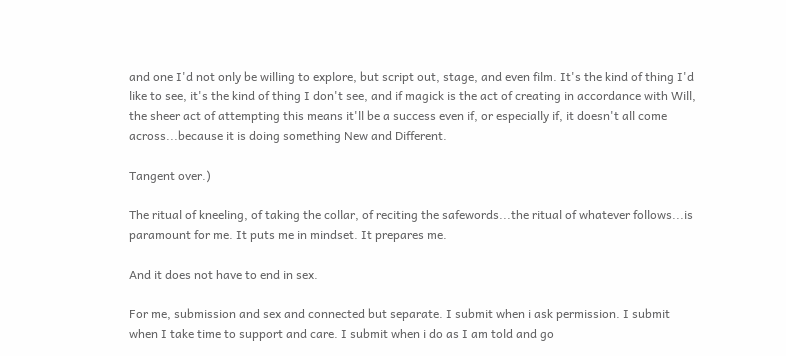and one I'd not only be willing to explore, but script out, stage, and even film. It's the kind of thing I'd like to see, it's the kind of thing I don't see, and if magick is the act of creating in accordance with Will, the sheer act of attempting this means it'll be a success even if, or especially if, it doesn't all come across...because it is doing something New and Different.

Tangent over.)

The ritual of kneeling, of taking the collar, of reciting the safewords...the ritual of whatever follows...is paramount for me. It puts me in mindset. It prepares me.

And it does not have to end in sex.

For me, submission and sex and connected but separate. I submit when i ask permission. I submit when I take time to support and care. I submit when i do as I am told and go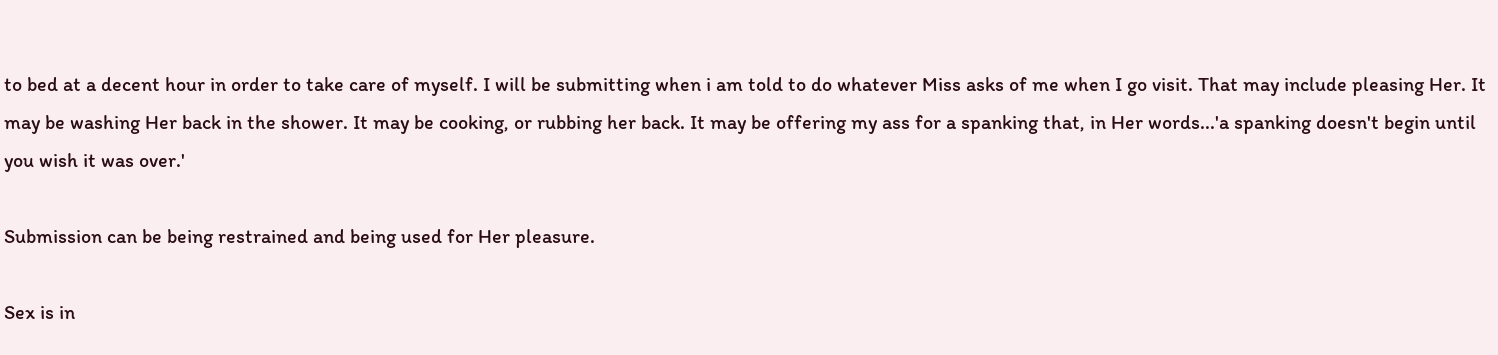to bed at a decent hour in order to take care of myself. I will be submitting when i am told to do whatever Miss asks of me when I go visit. That may include pleasing Her. It may be washing Her back in the shower. It may be cooking, or rubbing her back. It may be offering my ass for a spanking that, in Her words...'a spanking doesn't begin until you wish it was over.'

Submission can be being restrained and being used for Her pleasure.

Sex is in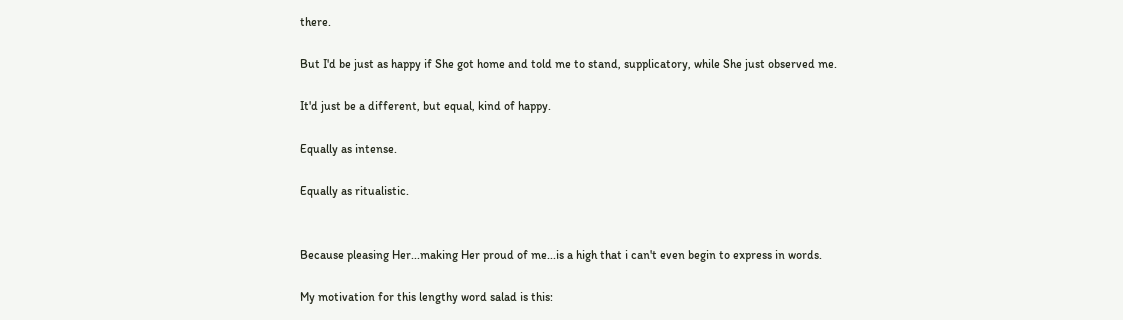there.

But I'd be just as happy if She got home and told me to stand, supplicatory, while She just observed me.

It'd just be a different, but equal, kind of happy.

Equally as intense.

Equally as ritualistic.


Because pleasing Her...making Her proud of me...is a high that i can't even begin to express in words.

My motivation for this lengthy word salad is this: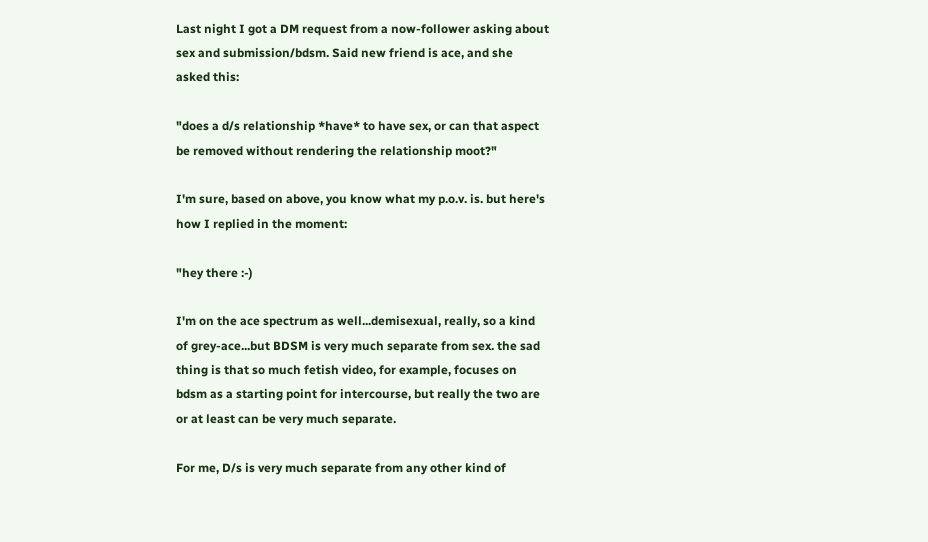Last night I got a DM request from a now-follower asking about sex and submission/bdsm. Said new friend is ace, and she asked this:

"does a d/s relationship *have* to have sex, or can that aspect be removed without rendering the relationship moot?"

I'm sure, based on above, you know what my p.o.v. is. but here's how I replied in the moment:

"hey there :-)

I'm on the ace spectrum as well...demisexual, really, so a kind of grey-ace...but BDSM is very much separate from sex. the sad thing is that so much fetish video, for example, focuses on bdsm as a starting point for intercourse, but really the two are or at least can be very much separate.

For me, D/s is very much separate from any other kind of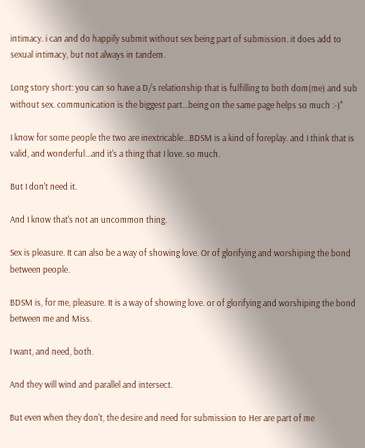intimacy. i can and do happily submit without sex being part of submission. it does add to sexual intimacy, but not always in tandem.

Long story short: you can so have a D/s relationship that is fulfilling to both dom(me) and sub without sex. communication is the biggest part...being on the same page helps so much :-)"

I know for some people the two are inextricable...BDSM is a kind of foreplay. and I think that is valid, and wonderful...and it's a thing that I love. so much.

But I don't need it.

And I know that's not an uncommon thing.

Sex is pleasure. It can also be a way of showing love. Or of glorifying and worshiping the bond between people.

BDSM is, for me, pleasure. It is a way of showing love. or of glorifying and worshiping the bond between me and Miss.

I want, and need, both.

And they will wind and parallel and intersect.

But even when they don't, the desire and need for submission to Her are part of me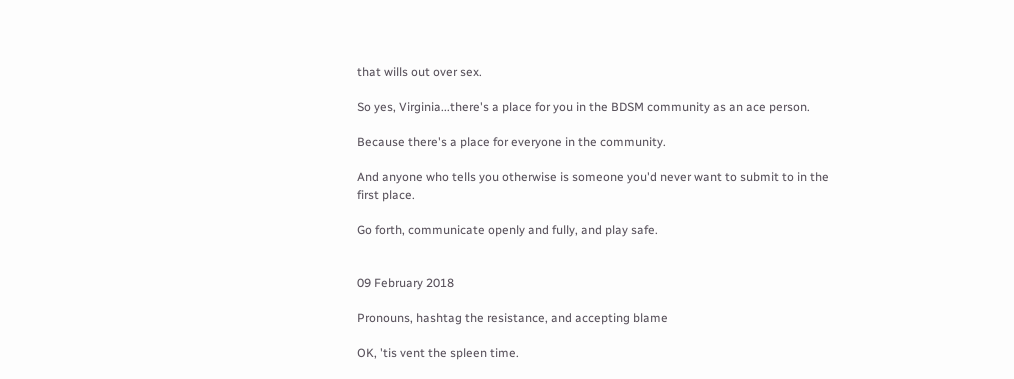that wills out over sex.

So yes, Virginia...there's a place for you in the BDSM community as an ace person.

Because there's a place for everyone in the community.

And anyone who tells you otherwise is someone you'd never want to submit to in the first place.

Go forth, communicate openly and fully, and play safe.


09 February 2018

Pronouns, hashtag the resistance, and accepting blame

OK, 'tis vent the spleen time.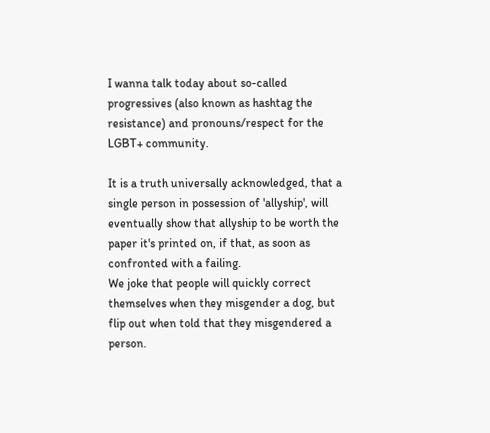I wanna talk today about so-called progressives (also known as hashtag the resistance) and pronouns/respect for the LGBT+ community.

It is a truth universally acknowledged, that a single person in possession of 'allyship', will eventually show that allyship to be worth the paper it's printed on, if that, as soon as confronted with a failing.
We joke that people will quickly correct themselves when they misgender a dog, but flip out when told that they misgendered a person.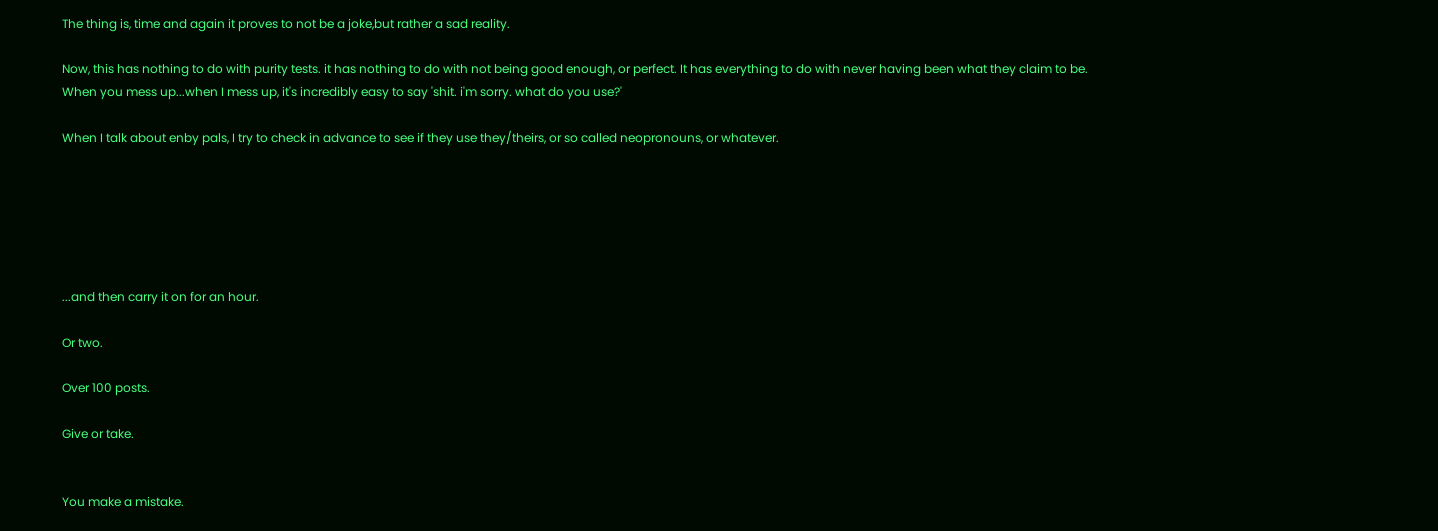The thing is, time and again it proves to not be a joke,but rather a sad reality.

Now, this has nothing to do with purity tests. it has nothing to do with not being good enough, or perfect. It has everything to do with never having been what they claim to be. When you mess up...when I mess up, it's incredibly easy to say 'shit. i'm sorry. what do you use?'

When I talk about enby pals, I try to check in advance to see if they use they/theirs, or so called neopronouns, or whatever.






...and then carry it on for an hour.

Or two.

Over 100 posts.

Give or take.


You make a mistake.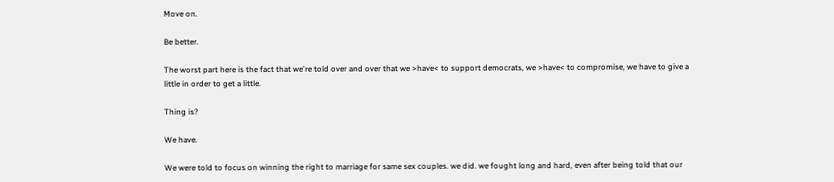Move on.

Be better.

The worst part here is the fact that we're told over and over that we >have< to support democrats, we >have< to compromise, we have to give a little in order to get a little.

Thing is?

We have.

We were told to focus on winning the right to marriage for same sex couples. we did. we fought long and hard, even after being told that our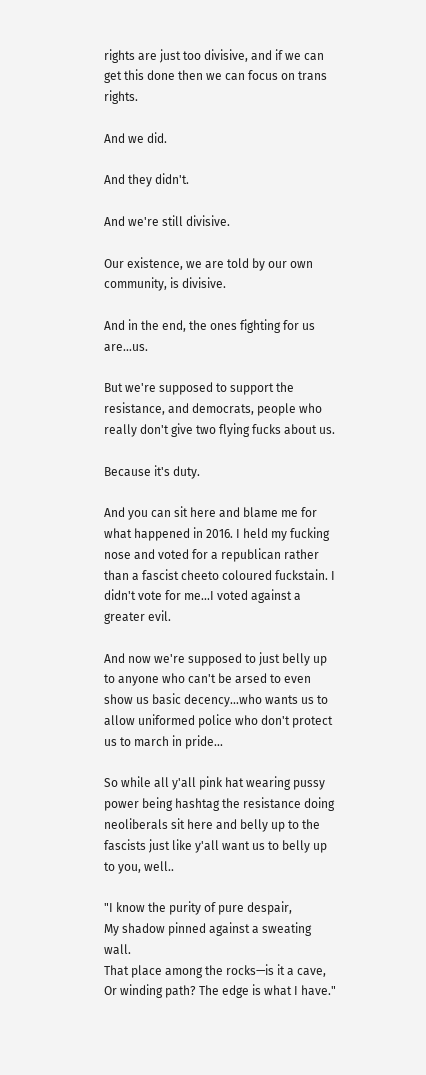rights are just too divisive, and if we can get this done then we can focus on trans rights.

And we did.

And they didn't.

And we're still divisive.

Our existence, we are told by our own community, is divisive.

And in the end, the ones fighting for us are...us.

But we're supposed to support the resistance, and democrats, people who really don't give two flying fucks about us.

Because it's duty.

And you can sit here and blame me for what happened in 2016. I held my fucking nose and voted for a republican rather than a fascist cheeto coloured fuckstain. I didn't vote for me...I voted against a greater evil.

And now we're supposed to just belly up to anyone who can't be arsed to even show us basic decency...who wants us to allow uniformed police who don't protect us to march in pride...

So while all y'all pink hat wearing pussy power being hashtag the resistance doing neoliberals sit here and belly up to the fascists just like y'all want us to belly up to you, well..

"I know the purity of pure despair,
My shadow pinned against a sweating wall.
That place among the rocks—is it a cave,
Or winding path? The edge is what I have."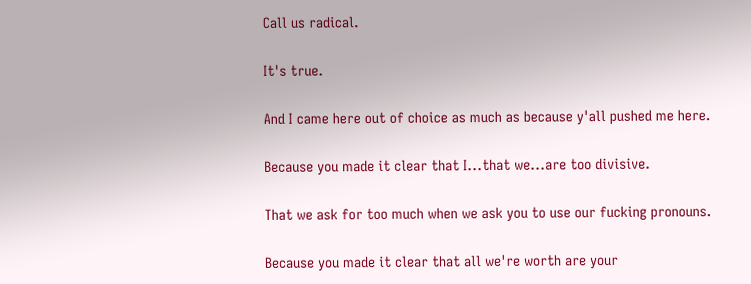Call us radical.

It's true.

And I came here out of choice as much as because y'all pushed me here.

Because you made it clear that I...that we...are too divisive.

That we ask for too much when we ask you to use our fucking pronouns.

Because you made it clear that all we're worth are your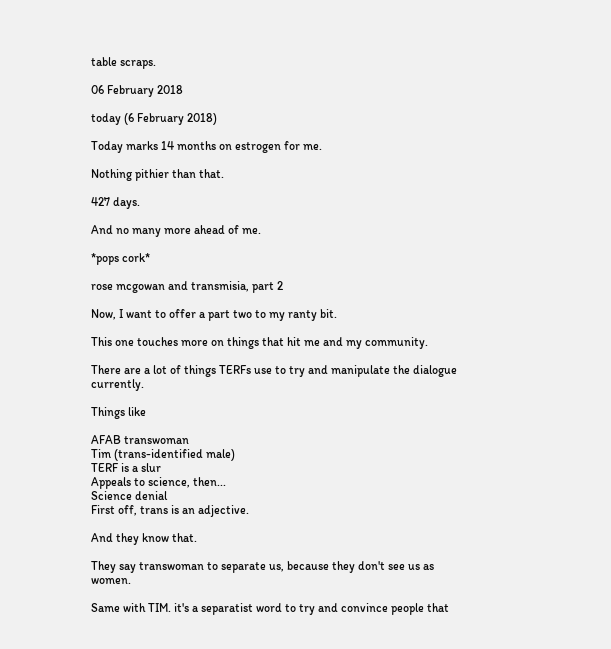table scraps.

06 February 2018

today (6 February 2018)

Today marks 14 months on estrogen for me.

Nothing pithier than that.

427 days.

And no many more ahead of me.

*pops cork*

rose mcgowan and transmisia, part 2

Now, I want to offer a part two to my ranty bit.

This one touches more on things that hit me and my community.

There are a lot of things TERFs use to try and manipulate the dialogue currently.

Things like

AFAB transwoman
Tim (trans-identified male)
TERF is a slur
Appeals to science, then...
Science denial
First off, trans is an adjective.

And they know that.

They say transwoman to separate us, because they don't see us as women.

Same with TIM. it's a separatist word to try and convince people that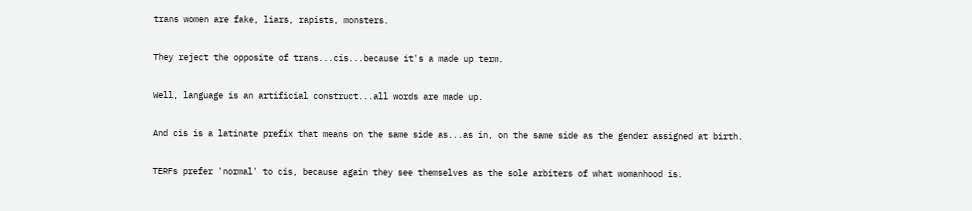trans women are fake, liars, rapists, monsters.

They reject the opposite of trans...cis...because it's a made up term.

Well, language is an artificial construct...all words are made up.

And cis is a latinate prefix that means on the same side as...as in, on the same side as the gender assigned at birth.

TERFs prefer 'normal' to cis, because again they see themselves as the sole arbiters of what womanhood is.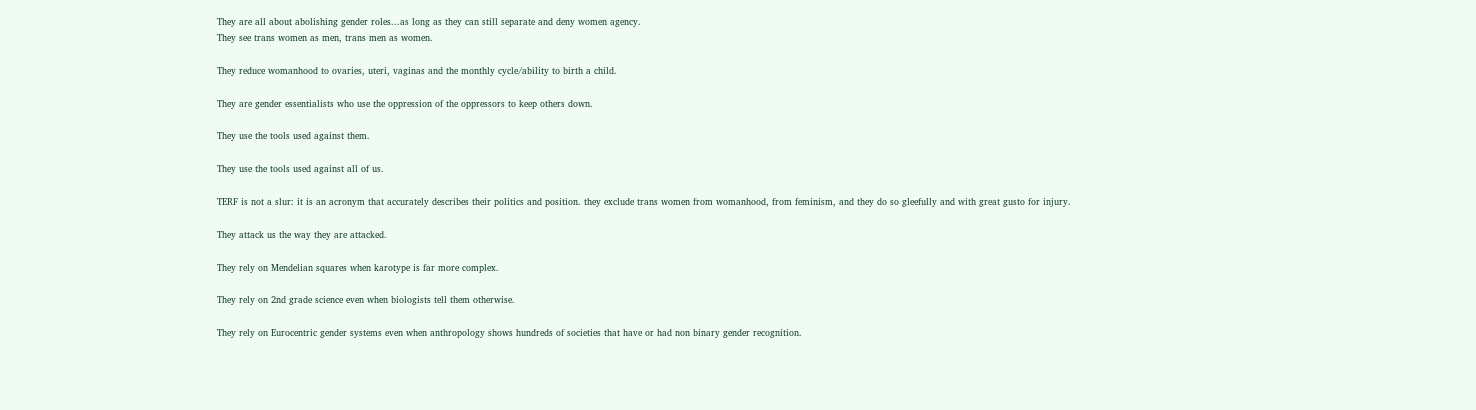They are all about abolishing gender roles...as long as they can still separate and deny women agency.
They see trans women as men, trans men as women.

They reduce womanhood to ovaries, uteri, vaginas and the monthly cycle/ability to birth a child.

They are gender essentialists who use the oppression of the oppressors to keep others down.

They use the tools used against them.

They use the tools used against all of us.

TERF is not a slur: it is an acronym that accurately describes their politics and position. they exclude trans women from womanhood, from feminism, and they do so gleefully and with great gusto for injury.

They attack us the way they are attacked.

They rely on Mendelian squares when karotype is far more complex.

They rely on 2nd grade science even when biologists tell them otherwise.

They rely on Eurocentric gender systems even when anthropology shows hundreds of societies that have or had non binary gender recognition.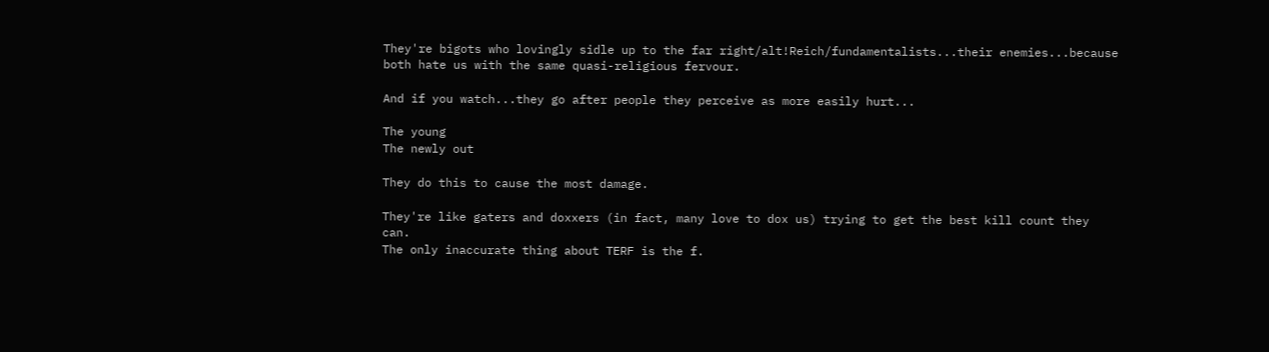They're bigots who lovingly sidle up to the far right/alt!Reich/fundamentalists...their enemies...because both hate us with the same quasi-religious fervour.

And if you watch...they go after people they perceive as more easily hurt...

The young
The newly out

They do this to cause the most damage.

They're like gaters and doxxers (in fact, many love to dox us) trying to get the best kill count they can.
The only inaccurate thing about TERF is the f.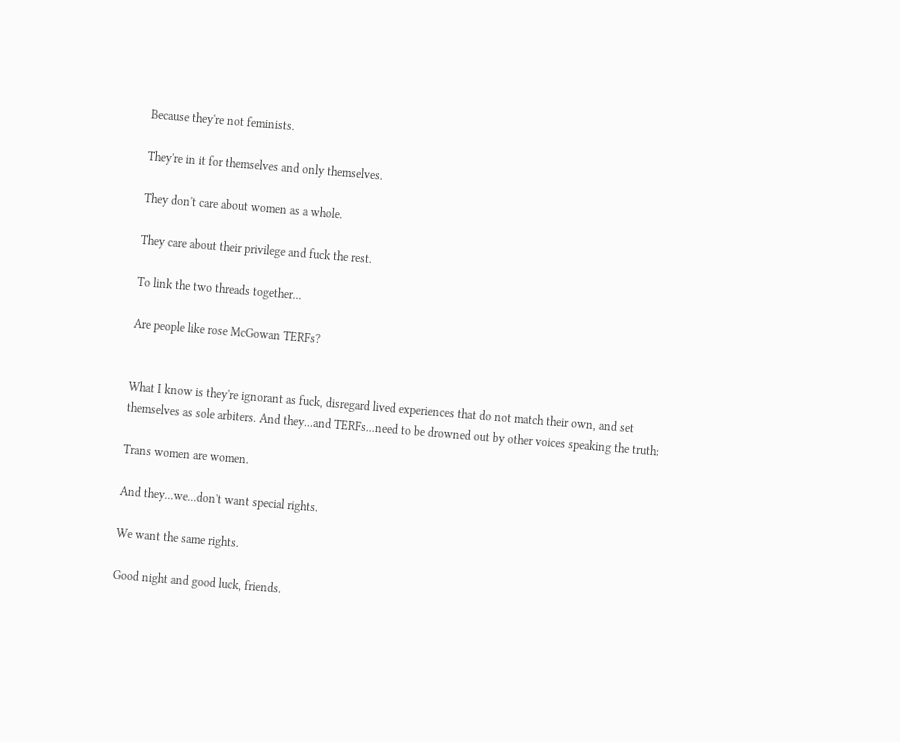Because they're not feminists.

They're in it for themselves and only themselves.

They don't care about women as a whole.

They care about their privilege and fuck the rest.

To link the two threads together...

Are people like rose McGowan TERFs?


What I know is they're ignorant as fuck, disregard lived experiences that do not match their own, and set themselves as sole arbiters. And they...and TERFs...need to be drowned out by other voices speaking the truth:

Trans women are women.

And they...we...don't want special rights.

We want the same rights.

Good night and good luck, friends.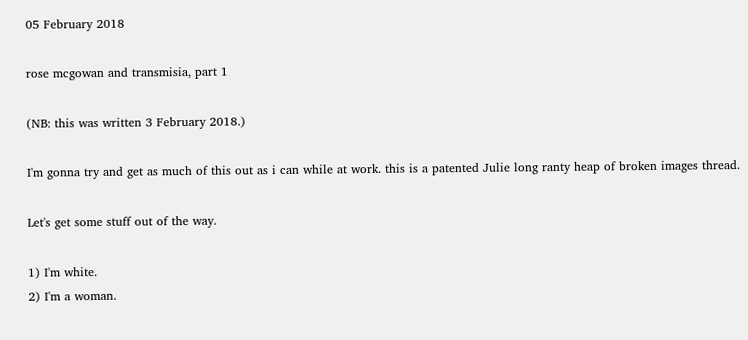05 February 2018

rose mcgowan and transmisia, part 1

(NB: this was written 3 February 2018.)

I'm gonna try and get as much of this out as i can while at work. this is a patented Julie long ranty heap of broken images thread.

Let's get some stuff out of the way.

1) I'm white.
2) I'm a woman.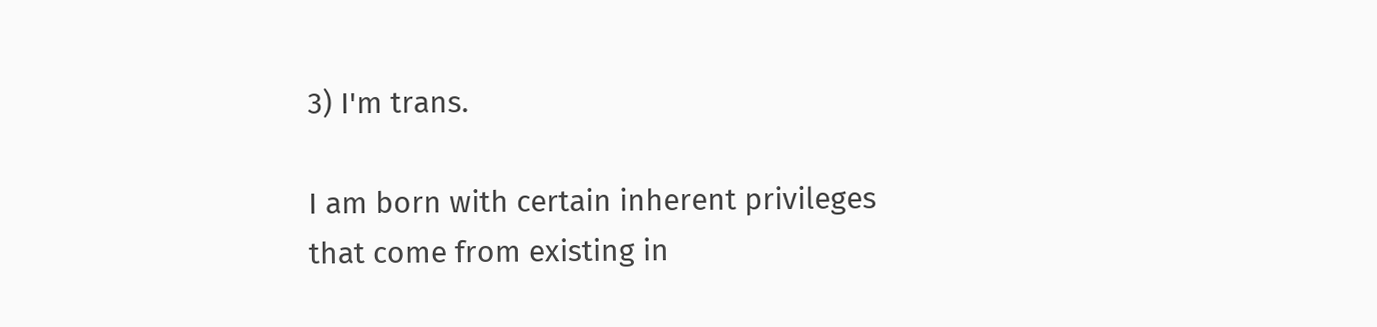3) I'm trans.

I am born with certain inherent privileges that come from existing in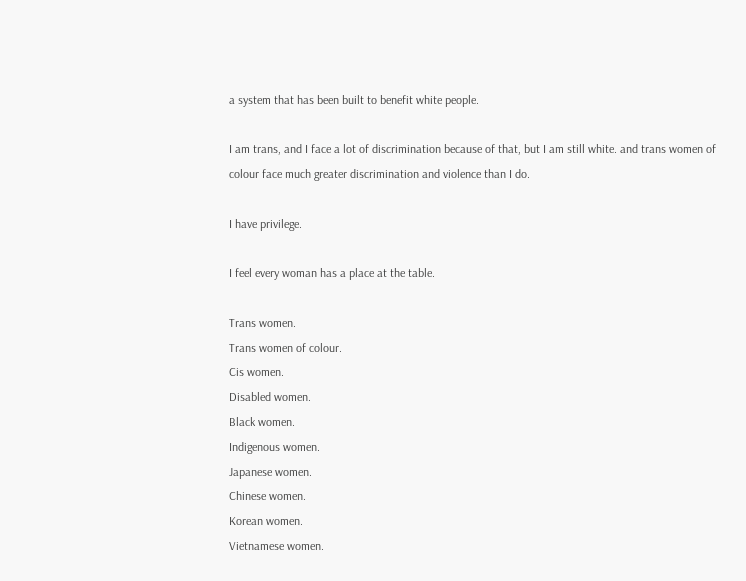a system that has been built to benefit white people.

I am trans, and I face a lot of discrimination because of that, but I am still white. and trans women of colour face much greater discrimination and violence than I do.

I have privilege.

I feel every woman has a place at the table.

Trans women.
Trans women of colour.
Cis women.
Disabled women.
Black women.
Indigenous women.
Japanese women.
Chinese women.
Korean women.
Vietnamese women.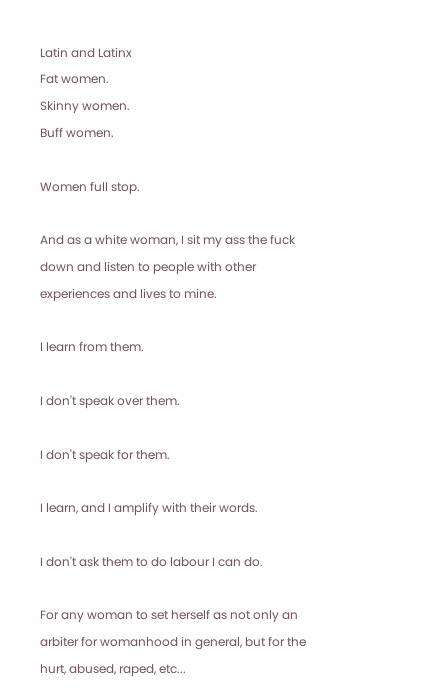Latin and Latinx
Fat women.
Skinny women.
Buff women.

Women full stop.

And as a white woman, I sit my ass the fuck down and listen to people with other experiences and lives to mine.

I learn from them.

I don't speak over them.

I don't speak for them.

I learn, and I amplify with their words.

I don't ask them to do labour I can do.

For any woman to set herself as not only an arbiter for womanhood in general, but for the hurt, abused, raped, etc...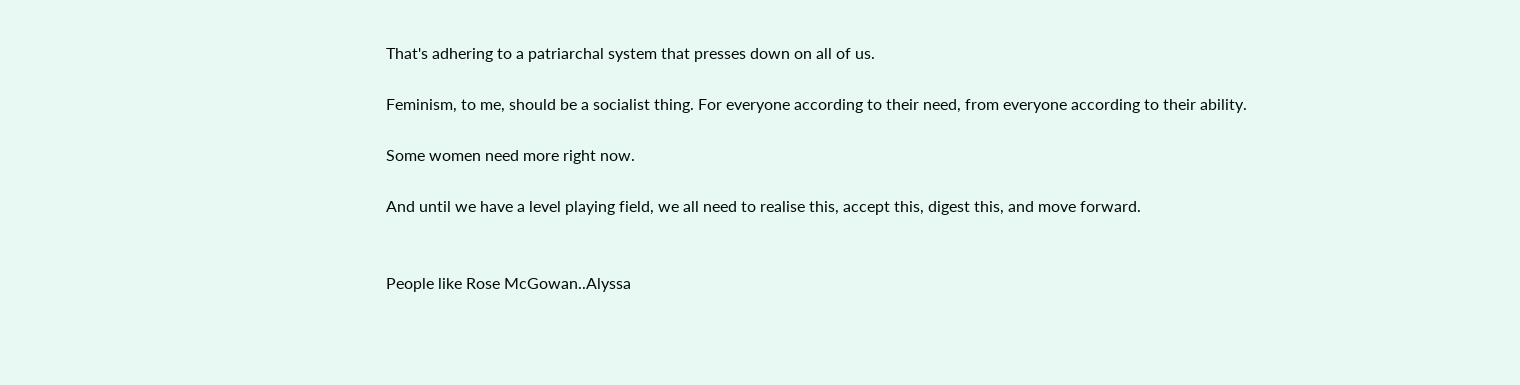That's adhering to a patriarchal system that presses down on all of us.

Feminism, to me, should be a socialist thing. For everyone according to their need, from everyone according to their ability.

Some women need more right now.

And until we have a level playing field, we all need to realise this, accept this, digest this, and move forward.


People like Rose McGowan..Alyssa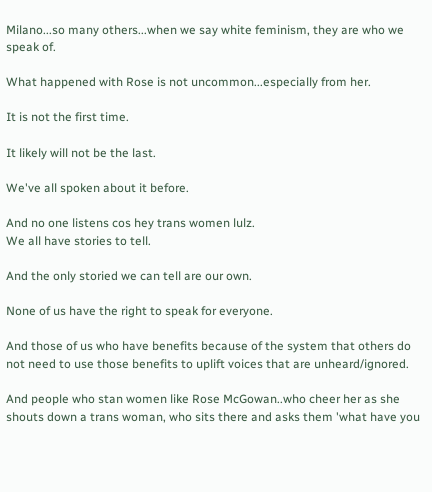Milano...so many others...when we say white feminism, they are who we speak of.

What happened with Rose is not uncommon...especially from her.

It is not the first time.

It likely will not be the last.

We've all spoken about it before.

And no one listens cos hey trans women lulz.
We all have stories to tell.

And the only storied we can tell are our own.

None of us have the right to speak for everyone.

And those of us who have benefits because of the system that others do not need to use those benefits to uplift voices that are unheard/ignored.

And people who stan women like Rose McGowan..who cheer her as she shouts down a trans woman, who sits there and asks them 'what have you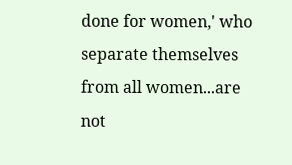done for women,' who separate themselves from all women...are not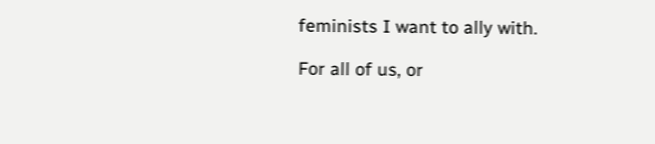feminists I want to ally with.

For all of us, or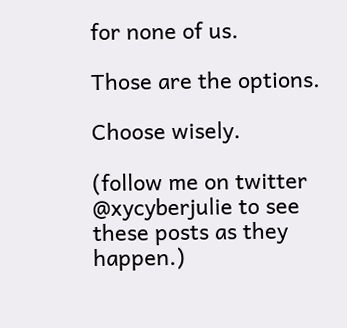for none of us.

Those are the options.

Choose wisely.

(follow me on twitter @xycyberjulie to see these posts as they happen.)